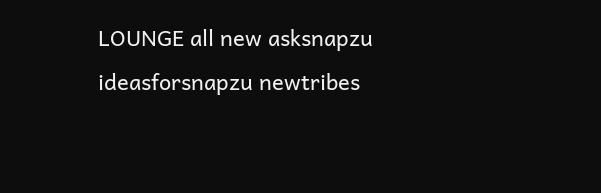LOUNGE all new asksnapzu ideasforsnapzu newtribes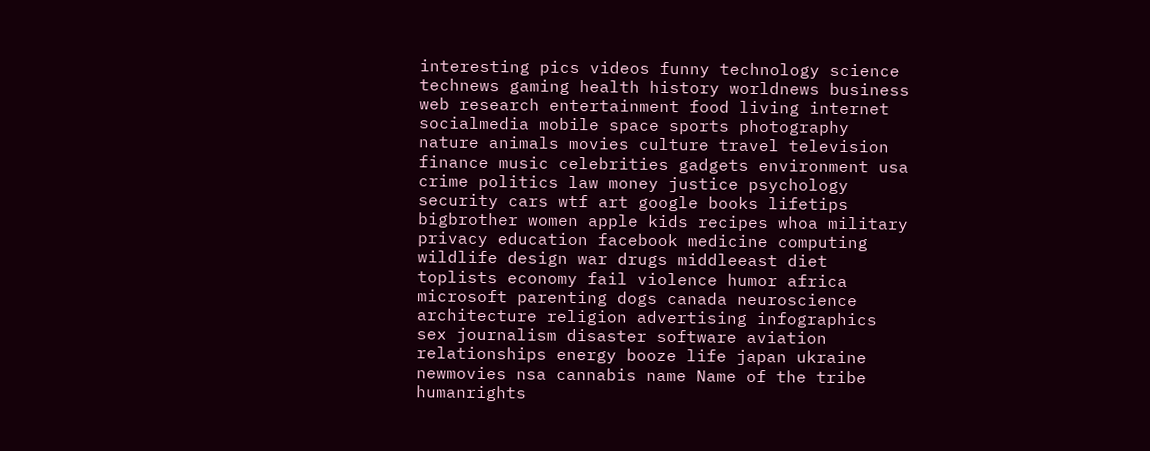interesting pics videos funny technology science technews gaming health history worldnews business web research entertainment food living internet socialmedia mobile space sports photography nature animals movies culture travel television finance music celebrities gadgets environment usa crime politics law money justice psychology security cars wtf art google books lifetips bigbrother women apple kids recipes whoa military privacy education facebook medicine computing wildlife design war drugs middleeast diet toplists economy fail violence humor africa microsoft parenting dogs canada neuroscience architecture religion advertising infographics sex journalism disaster software aviation relationships energy booze life japan ukraine newmovies nsa cannabis name Name of the tribe humanrights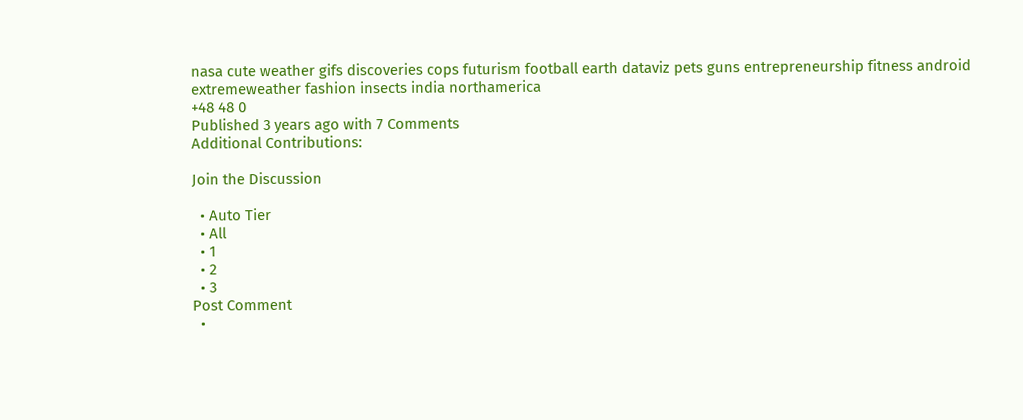nasa cute weather gifs discoveries cops futurism football earth dataviz pets guns entrepreneurship fitness android extremeweather fashion insects india northamerica
+48 48 0
Published 3 years ago with 7 Comments
Additional Contributions:

Join the Discussion

  • Auto Tier
  • All
  • 1
  • 2
  • 3
Post Comment
  •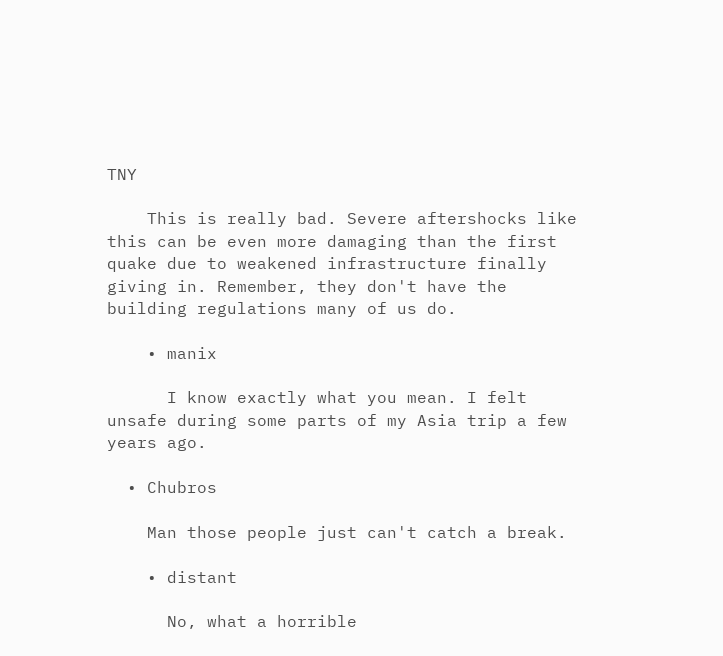TNY

    This is really bad. Severe aftershocks like this can be even more damaging than the first quake due to weakened infrastructure finally giving in. Remember, they don't have the building regulations many of us do.

    • manix

      I know exactly what you mean. I felt unsafe during some parts of my Asia trip a few years ago.

  • Chubros

    Man those people just can't catch a break.

    • distant

      No, what a horrible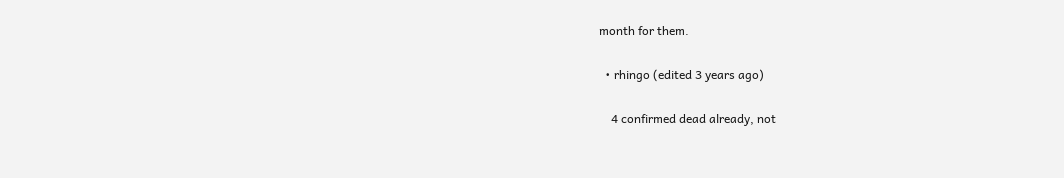month for them.

  • rhingo (edited 3 years ago)

    4 confirmed dead already, not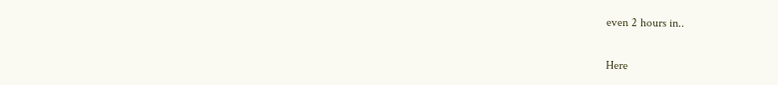even 2 hours in..

Here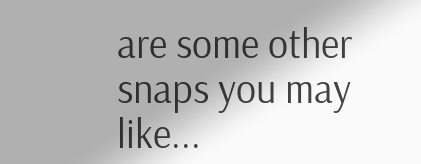are some other snaps you may like...